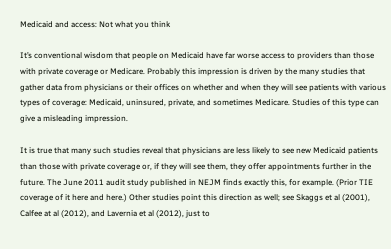Medicaid and access: Not what you think

It’s conventional wisdom that people on Medicaid have far worse access to providers than those with private coverage or Medicare. Probably this impression is driven by the many studies that gather data from physicians or their offices on whether and when they will see patients with various types of coverage: Medicaid, uninsured, private, and sometimes Medicare. Studies of this type can give a misleading impression.

It is true that many such studies reveal that physicians are less likely to see new Medicaid patients than those with private coverage or, if they will see them, they offer appointments further in the future. The June 2011 audit study published in NEJM finds exactly this, for example. (Prior TIE coverage of it here and here.) Other studies point this direction as well; see Skaggs et al (2001), Calfee at al (2012), and Lavernia et al (2012), just to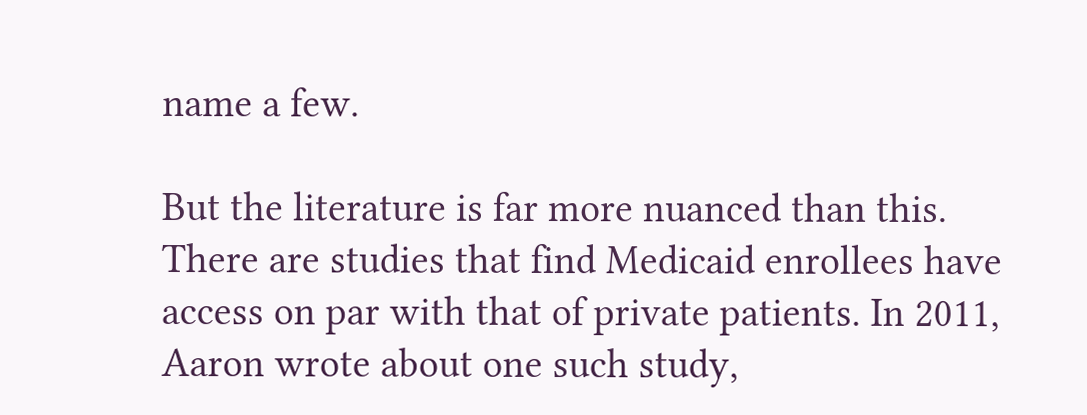name a few.

But the literature is far more nuanced than this. There are studies that find Medicaid enrollees have access on par with that of private patients. In 2011, Aaron wrote about one such study,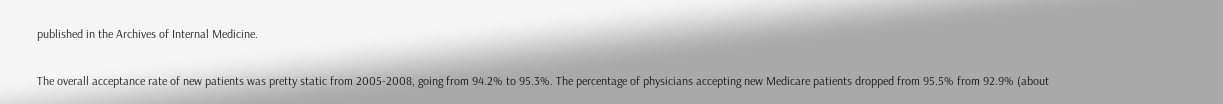published in the Archives of Internal Medicine.

The overall acceptance rate of new patients was pretty static from 2005-2008, going from 94.2% to 95.3%. The percentage of physicians accepting new Medicare patients dropped from 95.5% from 92.9% (about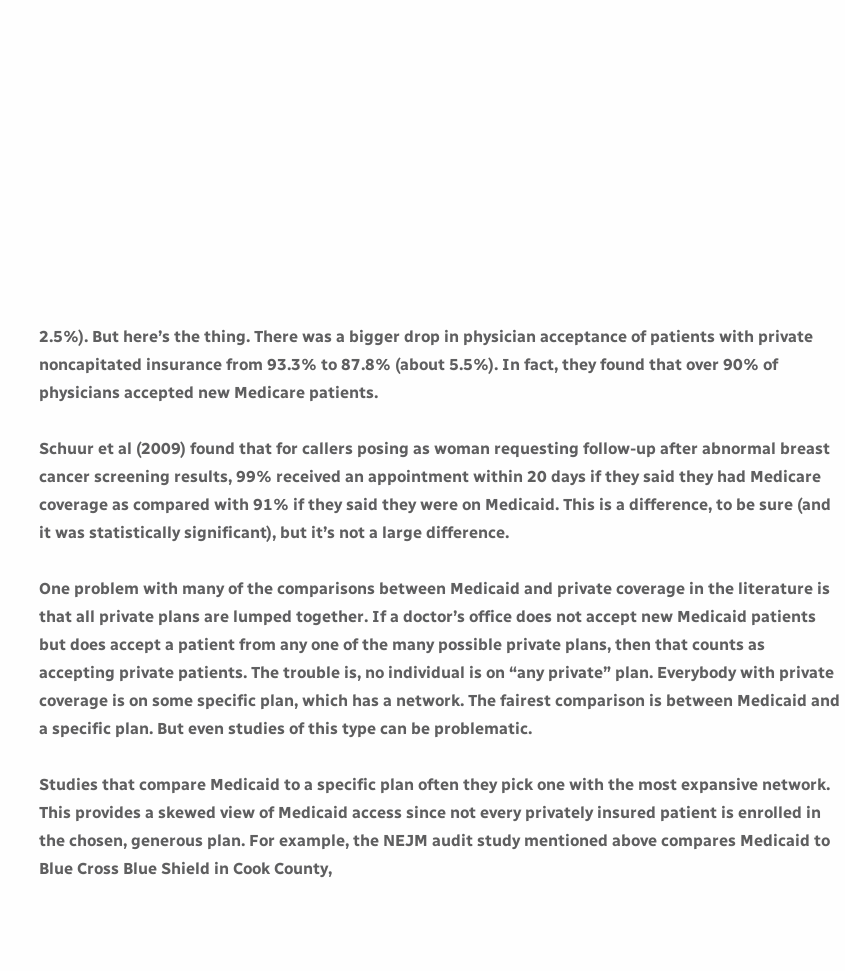2.5%). But here’s the thing. There was a bigger drop in physician acceptance of patients with private noncapitated insurance from 93.3% to 87.8% (about 5.5%). In fact, they found that over 90% of physicians accepted new Medicare patients.

Schuur et al (2009) found that for callers posing as woman requesting follow-up after abnormal breast cancer screening results, 99% received an appointment within 20 days if they said they had Medicare coverage as compared with 91% if they said they were on Medicaid. This is a difference, to be sure (and it was statistically significant), but it’s not a large difference.

One problem with many of the comparisons between Medicaid and private coverage in the literature is that all private plans are lumped together. If a doctor’s office does not accept new Medicaid patients but does accept a patient from any one of the many possible private plans, then that counts as accepting private patients. The trouble is, no individual is on “any private” plan. Everybody with private coverage is on some specific plan, which has a network. The fairest comparison is between Medicaid and a specific plan. But even studies of this type can be problematic.

Studies that compare Medicaid to a specific plan often they pick one with the most expansive network. This provides a skewed view of Medicaid access since not every privately insured patient is enrolled in the chosen, generous plan. For example, the NEJM audit study mentioned above compares Medicaid to Blue Cross Blue Shield in Cook County,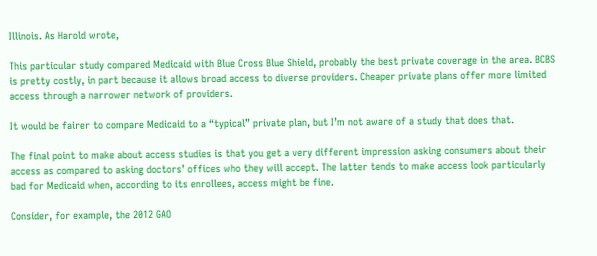Illinois. As Harold wrote,

This particular study compared Medicaid with Blue Cross Blue Shield, probably the best private coverage in the area. BCBS is pretty costly, in part because it allows broad access to diverse providers. Cheaper private plans offer more limited access through a narrower network of providers.

It would be fairer to compare Medicaid to a “typical” private plan, but I’m not aware of a study that does that.

The final point to make about access studies is that you get a very different impression asking consumers about their access as compared to asking doctors’ offices who they will accept. The latter tends to make access look particularly bad for Medicaid when, according to its enrollees, access might be fine.

Consider, for example, the 2012 GAO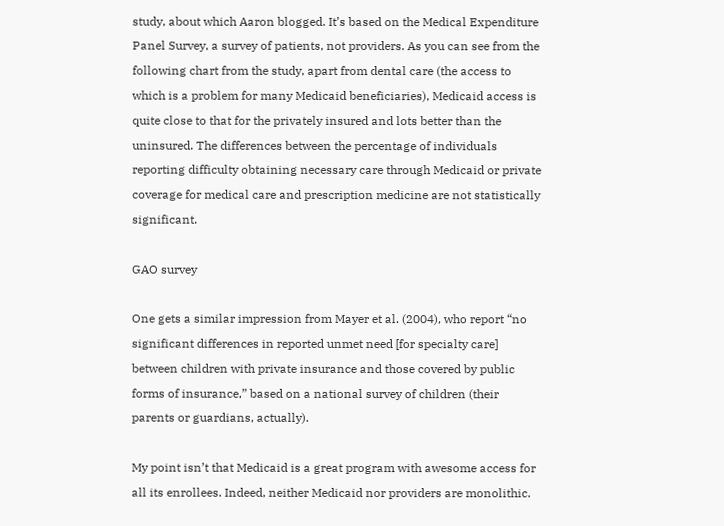study, about which Aaron blogged. It’s based on the Medical Expenditure Panel Survey, a survey of patients, not providers. As you can see from the following chart from the study, apart from dental care (the access to which is a problem for many Medicaid beneficiaries), Medicaid access is quite close to that for the privately insured and lots better than the uninsured. The differences between the percentage of individuals reporting difficulty obtaining necessary care through Medicaid or private coverage for medical care and prescription medicine are not statistically significant.

GAO survey

One gets a similar impression from Mayer et al. (2004), who report “no significant differences in reported unmet need [for specialty care] between children with private insurance and those covered by public forms of insurance,” based on a national survey of children (their parents or guardians, actually).

My point isn’t that Medicaid is a great program with awesome access for all its enrollees. Indeed, neither Medicaid nor providers are monolithic.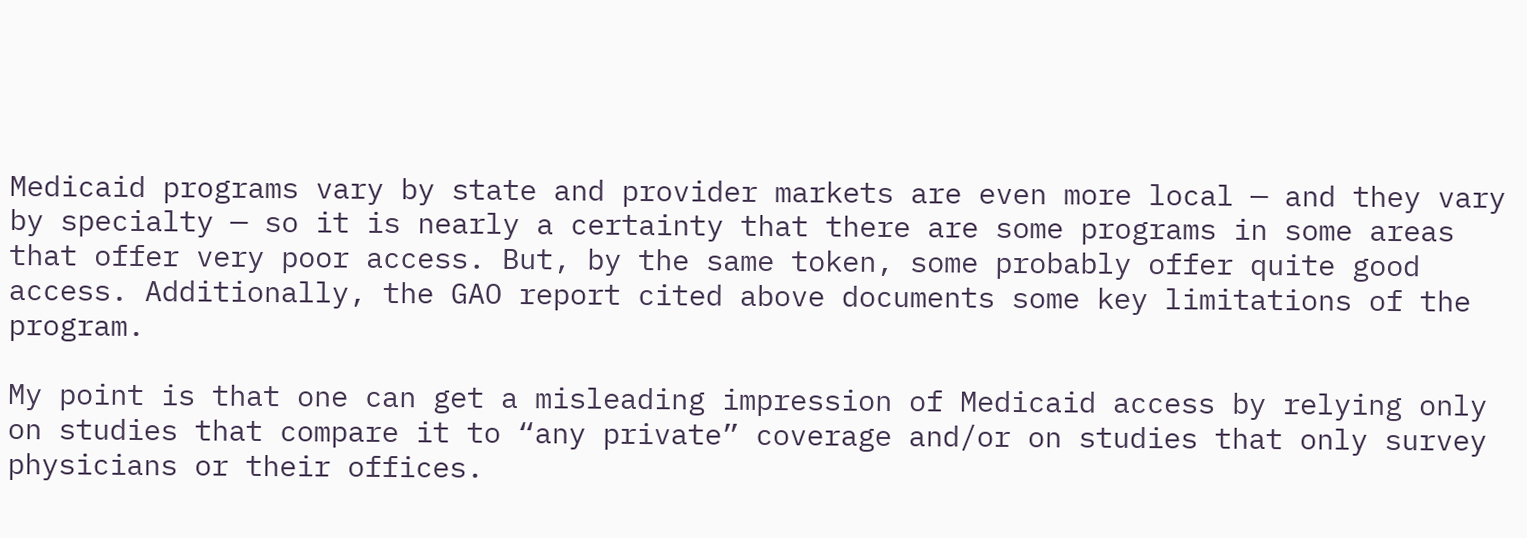Medicaid programs vary by state and provider markets are even more local — and they vary by specialty — so it is nearly a certainty that there are some programs in some areas that offer very poor access. But, by the same token, some probably offer quite good access. Additionally, the GAO report cited above documents some key limitations of the program.

My point is that one can get a misleading impression of Medicaid access by relying only on studies that compare it to “any private” coverage and/or on studies that only survey physicians or their offices.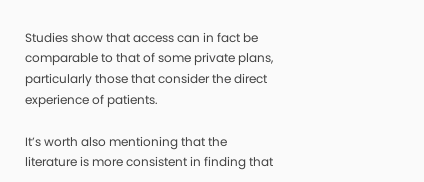Studies show that access can in fact be comparable to that of some private plans, particularly those that consider the direct experience of patients.

It’s worth also mentioning that the literature is more consistent in finding that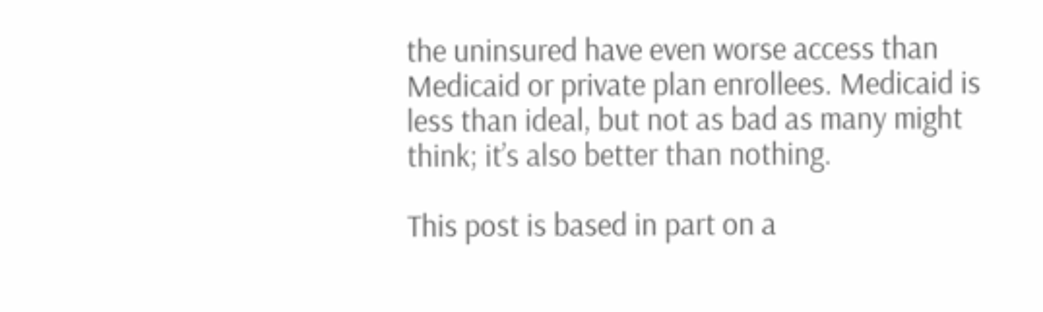the uninsured have even worse access than Medicaid or private plan enrollees. Medicaid is less than ideal, but not as bad as many might think; it’s also better than nothing.

This post is based in part on a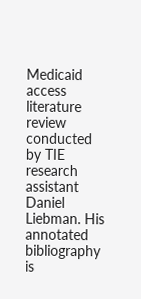Medicaid access literature review conducted by TIE research assistant Daniel Liebman. His annotated bibliography is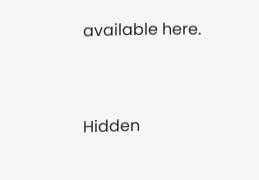available here.


Hidden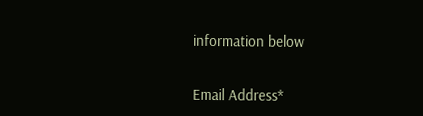information below


Email Address*